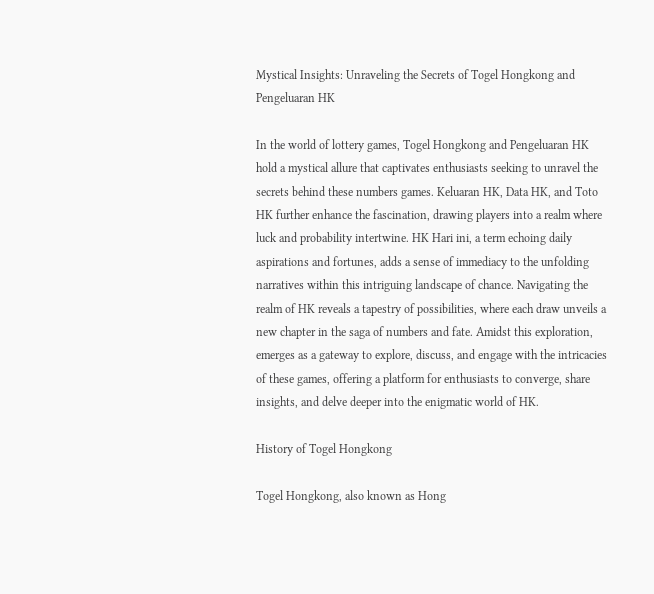Mystical Insights: Unraveling the Secrets of Togel Hongkong and Pengeluaran HK

In the world of lottery games, Togel Hongkong and Pengeluaran HK hold a mystical allure that captivates enthusiasts seeking to unravel the secrets behind these numbers games. Keluaran HK, Data HK, and Toto HK further enhance the fascination, drawing players into a realm where luck and probability intertwine. HK Hari ini, a term echoing daily aspirations and fortunes, adds a sense of immediacy to the unfolding narratives within this intriguing landscape of chance. Navigating the realm of HK reveals a tapestry of possibilities, where each draw unveils a new chapter in the saga of numbers and fate. Amidst this exploration, emerges as a gateway to explore, discuss, and engage with the intricacies of these games, offering a platform for enthusiasts to converge, share insights, and delve deeper into the enigmatic world of HK.

History of Togel Hongkong

Togel Hongkong, also known as Hong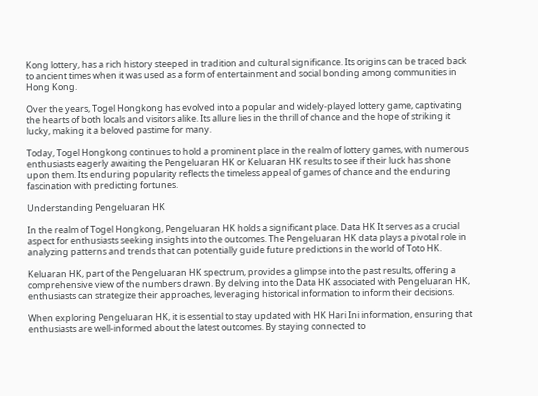Kong lottery, has a rich history steeped in tradition and cultural significance. Its origins can be traced back to ancient times when it was used as a form of entertainment and social bonding among communities in Hong Kong.

Over the years, Togel Hongkong has evolved into a popular and widely-played lottery game, captivating the hearts of both locals and visitors alike. Its allure lies in the thrill of chance and the hope of striking it lucky, making it a beloved pastime for many.

Today, Togel Hongkong continues to hold a prominent place in the realm of lottery games, with numerous enthusiasts eagerly awaiting the Pengeluaran HK or Keluaran HK results to see if their luck has shone upon them. Its enduring popularity reflects the timeless appeal of games of chance and the enduring fascination with predicting fortunes.

Understanding Pengeluaran HK

In the realm of Togel Hongkong, Pengeluaran HK holds a significant place. Data HK It serves as a crucial aspect for enthusiasts seeking insights into the outcomes. The Pengeluaran HK data plays a pivotal role in analyzing patterns and trends that can potentially guide future predictions in the world of Toto HK.

Keluaran HK, part of the Pengeluaran HK spectrum, provides a glimpse into the past results, offering a comprehensive view of the numbers drawn. By delving into the Data HK associated with Pengeluaran HK, enthusiasts can strategize their approaches, leveraging historical information to inform their decisions.

When exploring Pengeluaran HK, it is essential to stay updated with HK Hari Ini information, ensuring that enthusiasts are well-informed about the latest outcomes. By staying connected to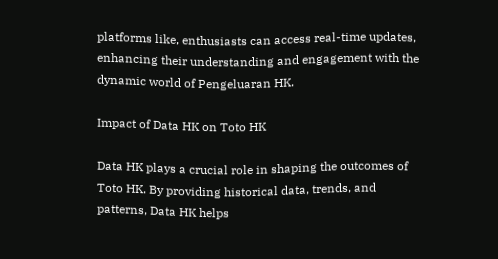platforms like, enthusiasts can access real-time updates, enhancing their understanding and engagement with the dynamic world of Pengeluaran HK.

Impact of Data HK on Toto HK

Data HK plays a crucial role in shaping the outcomes of Toto HK. By providing historical data, trends, and patterns, Data HK helps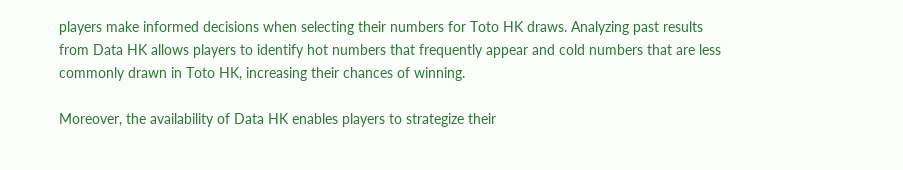players make informed decisions when selecting their numbers for Toto HK draws. Analyzing past results from Data HK allows players to identify hot numbers that frequently appear and cold numbers that are less commonly drawn in Toto HK, increasing their chances of winning.

Moreover, the availability of Data HK enables players to strategize their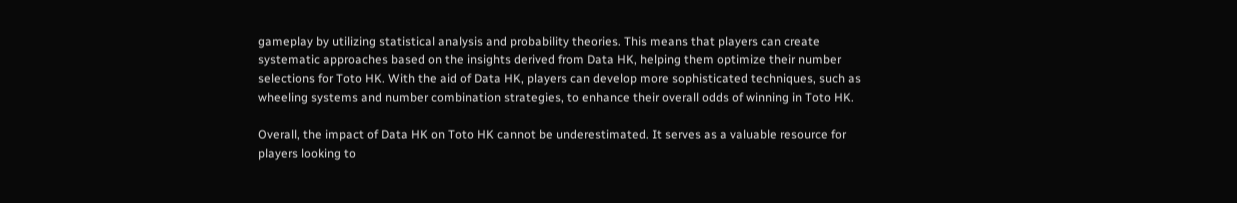gameplay by utilizing statistical analysis and probability theories. This means that players can create systematic approaches based on the insights derived from Data HK, helping them optimize their number selections for Toto HK. With the aid of Data HK, players can develop more sophisticated techniques, such as wheeling systems and number combination strategies, to enhance their overall odds of winning in Toto HK.

Overall, the impact of Data HK on Toto HK cannot be underestimated. It serves as a valuable resource for players looking to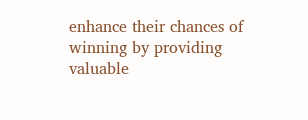enhance their chances of winning by providing valuable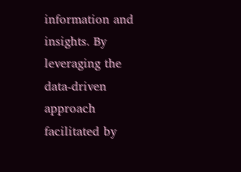information and insights. By leveraging the data-driven approach facilitated by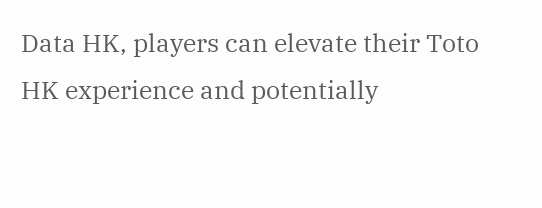Data HK, players can elevate their Toto HK experience and potentially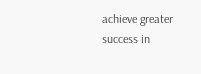achieve greater success in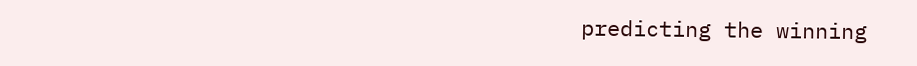predicting the winning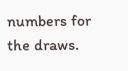numbers for the draws.